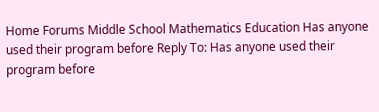Home Forums Middle School Mathematics Education Has anyone used their program before Reply To: Has anyone used their program before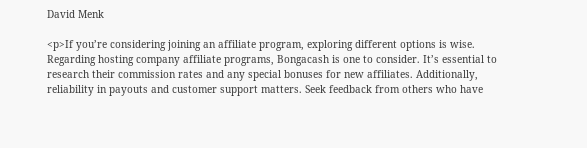David Menk

<p>If you’re considering joining an affiliate program, exploring different options is wise. Regarding hosting company affiliate programs, Bongacash is one to consider. It’s essential to research their commission rates and any special bonuses for new affiliates. Additionally, reliability in payouts and customer support matters. Seek feedback from others who have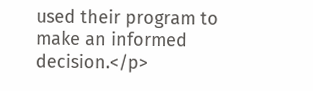used their program to make an informed decision.</p>